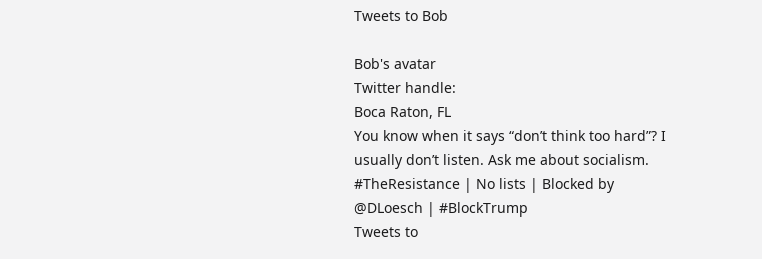Tweets to Bob

Bob's avatar
Twitter handle:
Boca Raton, FL
You know when it says “don’t think too hard”? I usually don’t listen. Ask me about socialism. #TheResistance | No lists | Blocked by @DLoesch | #BlockTrump
Tweets to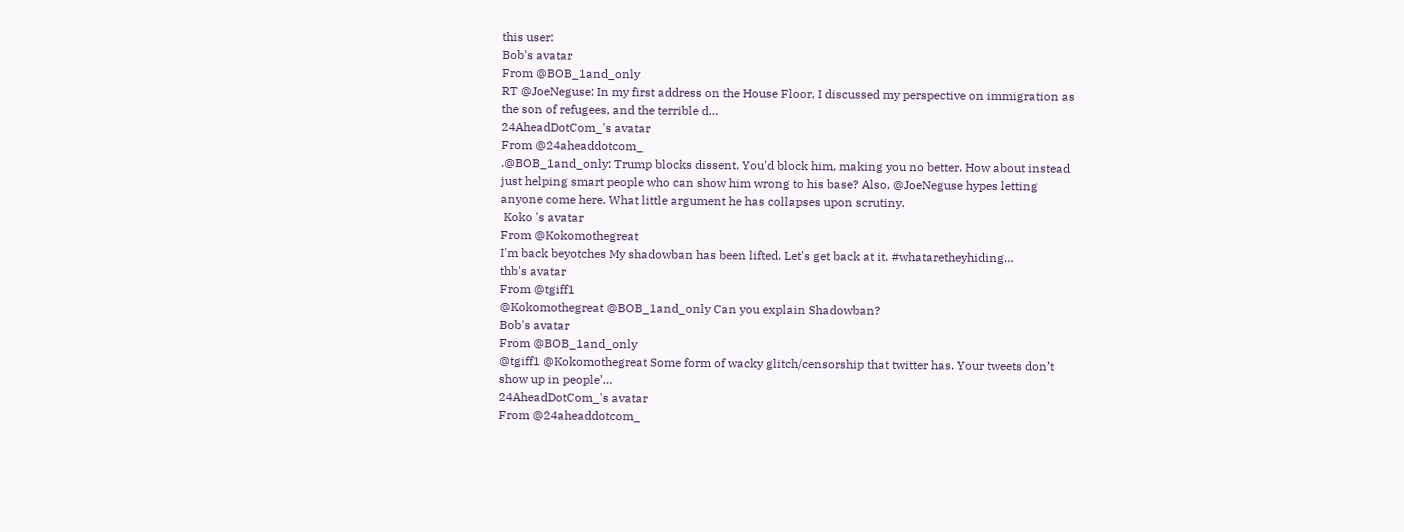this user:
Bob's avatar
From @BOB_1and_only
RT @JoeNeguse: In my first address on the House Floor, I discussed my perspective on immigration as the son of refugees, and the terrible d…
24AheadDotCom_'s avatar
From @24aheaddotcom_
.@BOB_1and_only: Trump blocks dissent. You'd block him, making you no better. How about instead just helping smart people who can show him wrong to his base? Also, @JoeNeguse hypes letting anyone come here. What little argument he has collapses upon scrutiny.
 Koko 's avatar
From @Kokomothegreat
I'm back beyotches My shadowban has been lifted. Let's get back at it. #whataretheyhiding…
thb's avatar
From @tgiff1
@Kokomothegreat @BOB_1and_only Can you explain Shadowban?
Bob's avatar
From @BOB_1and_only
@tgiff1 @Kokomothegreat Some form of wacky glitch/censorship that twitter has. Your tweets don’t show up in people’…
24AheadDotCom_'s avatar
From @24aheaddotcom_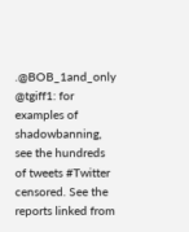.@BOB_1and_only @tgiff1: for examples of shadowbanning, see the hundreds of tweets #Twitter censored. See the reports linked from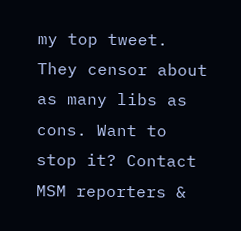my top tweet. They censor about as many libs as cons. Want to stop it? Contact MSM reporters &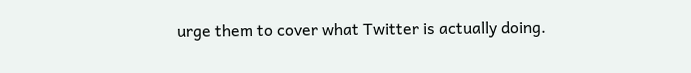urge them to cover what Twitter is actually doing.